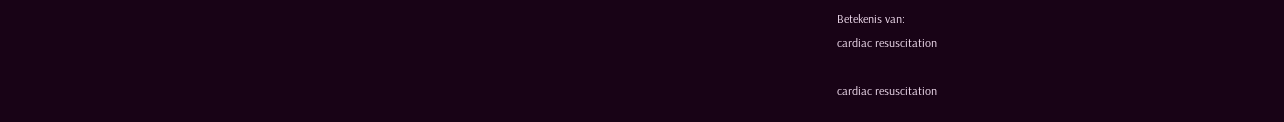Betekenis van:
cardiac resuscitation

cardiac resuscitation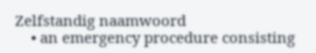Zelfstandig naamwoord
    • an emergency procedure consisting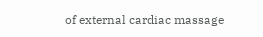of external cardiac massage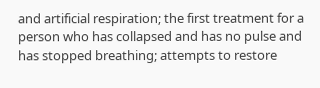and artificial respiration; the first treatment for a person who has collapsed and has no pulse and has stopped breathing; attempts to restore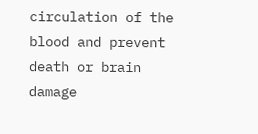circulation of the blood and prevent death or brain damage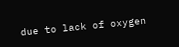due to lack of oxygen